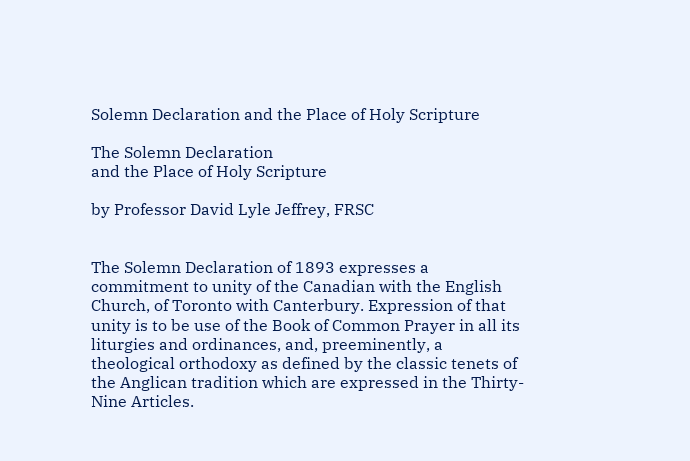Solemn Declaration and the Place of Holy Scripture

The Solemn Declaration
and the Place of Holy Scripture

by Professor David Lyle Jeffrey, FRSC


The Solemn Declaration of 1893 expresses a commitment to unity of the Canadian with the English Church, of Toronto with Canterbury. Expression of that unity is to be use of the Book of Common Prayer in all its liturgies and ordinances, and, preeminently, a theological orthodoxy as defined by the classic tenets of the Anglican tradition which are expressed in the Thirty-Nine Articles.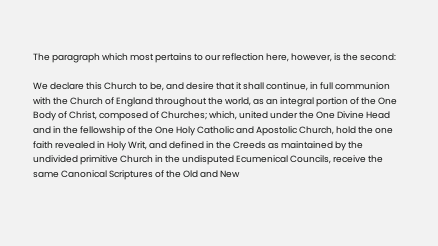The paragraph which most pertains to our reflection here, however, is the second:

We declare this Church to be, and desire that it shall continue, in full communion with the Church of England throughout the world, as an integral portion of the One Body of Christ, composed of Churches; which, united under the One Divine Head and in the fellowship of the One Holy Catholic and Apostolic Church, hold the one faith revealed in Holy Writ, and defined in the Creeds as maintained by the undivided primitive Church in the undisputed Ecumenical Councils, receive the same Canonical Scriptures of the Old and New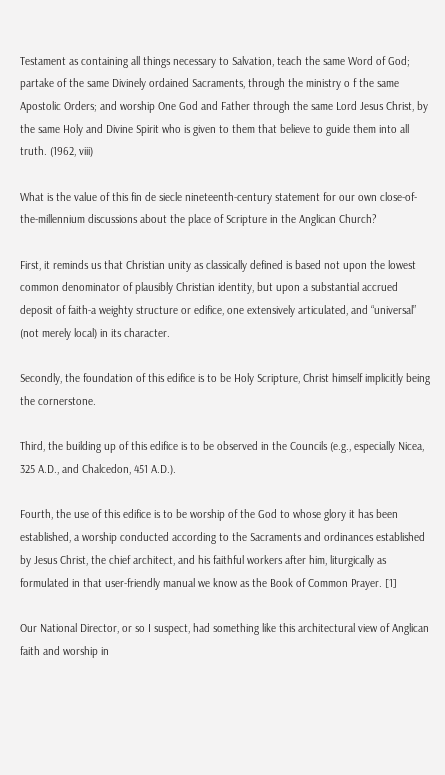Testament as containing all things necessary to Salvation, teach the same Word of God; partake of the same Divinely ordained Sacraments, through the ministry o f the same Apostolic Orders; and worship One God and Father through the same Lord Jesus Christ, by the same Holy and Divine Spirit who is given to them that believe to guide them into all truth. (1962, viii)

What is the value of this fin de siecle nineteenth-century statement for our own close-of-the-millennium discussions about the place of Scripture in the Anglican Church?

First, it reminds us that Christian unity as classically defined is based not upon the lowest common denominator of plausibly Christian identity, but upon a substantial accrued deposit of faith-a weighty structure or edifice, one extensively articulated, and “universal” (not merely local) in its character.

Secondly, the foundation of this edifice is to be Holy Scripture, Christ himself implicitly being the cornerstone.

Third, the building up of this edifice is to be observed in the Councils (e.g., especially Nicea, 325 A.D., and Chalcedon, 451 A.D.).

Fourth, the use of this edifice is to be worship of the God to whose glory it has been established, a worship conducted according to the Sacraments and ordinances established by Jesus Christ, the chief architect, and his faithful workers after him, liturgically as formulated in that user-friendly manual we know as the Book of Common Prayer. [1]

Our National Director, or so I suspect, had something like this architectural view of Anglican faith and worship in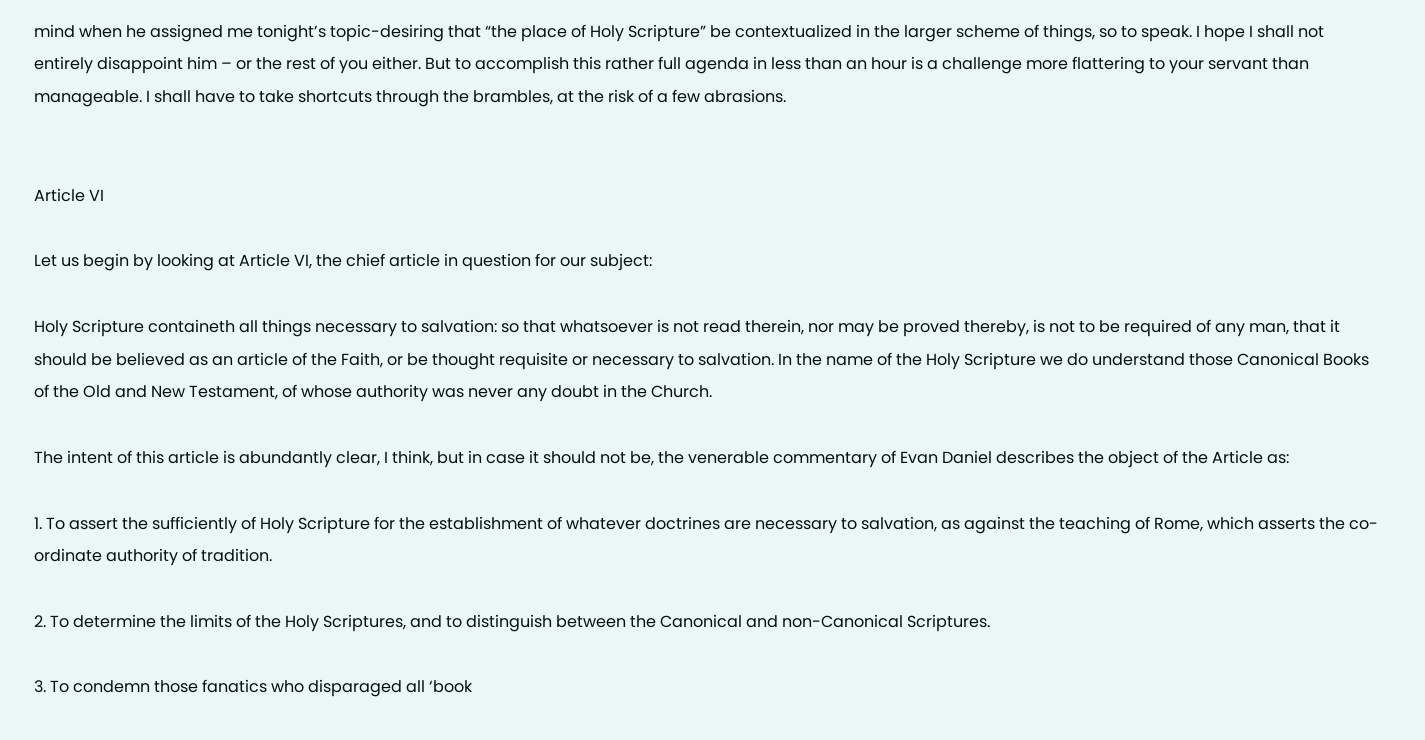mind when he assigned me tonight’s topic-desiring that “the place of Holy Scripture” be contextualized in the larger scheme of things, so to speak. I hope I shall not entirely disappoint him – or the rest of you either. But to accomplish this rather full agenda in less than an hour is a challenge more flattering to your servant than manageable. I shall have to take shortcuts through the brambles, at the risk of a few abrasions.


Article VI

Let us begin by looking at Article VI, the chief article in question for our subject:

Holy Scripture containeth all things necessary to salvation: so that whatsoever is not read therein, nor may be proved thereby, is not to be required of any man, that it should be believed as an article of the Faith, or be thought requisite or necessary to salvation. In the name of the Holy Scripture we do understand those Canonical Books of the Old and New Testament, of whose authority was never any doubt in the Church.

The intent of this article is abundantly clear, I think, but in case it should not be, the venerable commentary of Evan Daniel describes the object of the Article as:

1. To assert the sufficiently of Holy Scripture for the establishment of whatever doctrines are necessary to salvation, as against the teaching of Rome, which asserts the co-ordinate authority of tradition.

2. To determine the limits of the Holy Scriptures, and to distinguish between the Canonical and non-Canonical Scriptures.

3. To condemn those fanatics who disparaged all ‘book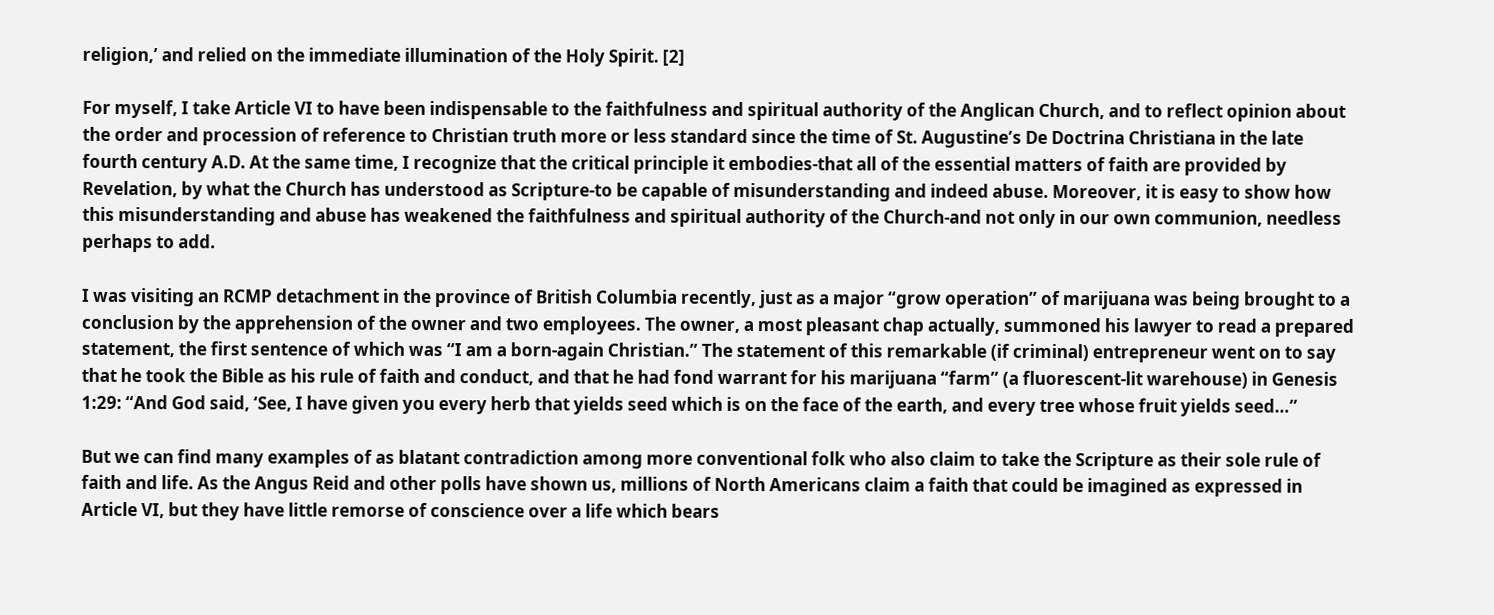religion,’ and relied on the immediate illumination of the Holy Spirit. [2]

For myself, I take Article VI to have been indispensable to the faithfulness and spiritual authority of the Anglican Church, and to reflect opinion about the order and procession of reference to Christian truth more or less standard since the time of St. Augustine’s De Doctrina Christiana in the late fourth century A.D. At the same time, I recognize that the critical principle it embodies-that all of the essential matters of faith are provided by Revelation, by what the Church has understood as Scripture-to be capable of misunderstanding and indeed abuse. Moreover, it is easy to show how this misunderstanding and abuse has weakened the faithfulness and spiritual authority of the Church-and not only in our own communion, needless perhaps to add.

I was visiting an RCMP detachment in the province of British Columbia recently, just as a major “grow operation” of marijuana was being brought to a conclusion by the apprehension of the owner and two employees. The owner, a most pleasant chap actually, summoned his lawyer to read a prepared statement, the first sentence of which was “I am a born-again Christian.” The statement of this remarkable (if criminal) entrepreneur went on to say that he took the Bible as his rule of faith and conduct, and that he had fond warrant for his marijuana “farm” (a fluorescent-lit warehouse) in Genesis 1:29: “And God said, ‘See, I have given you every herb that yields seed which is on the face of the earth, and every tree whose fruit yields seed…”

But we can find many examples of as blatant contradiction among more conventional folk who also claim to take the Scripture as their sole rule of faith and life. As the Angus Reid and other polls have shown us, millions of North Americans claim a faith that could be imagined as expressed in Article VI, but they have little remorse of conscience over a life which bears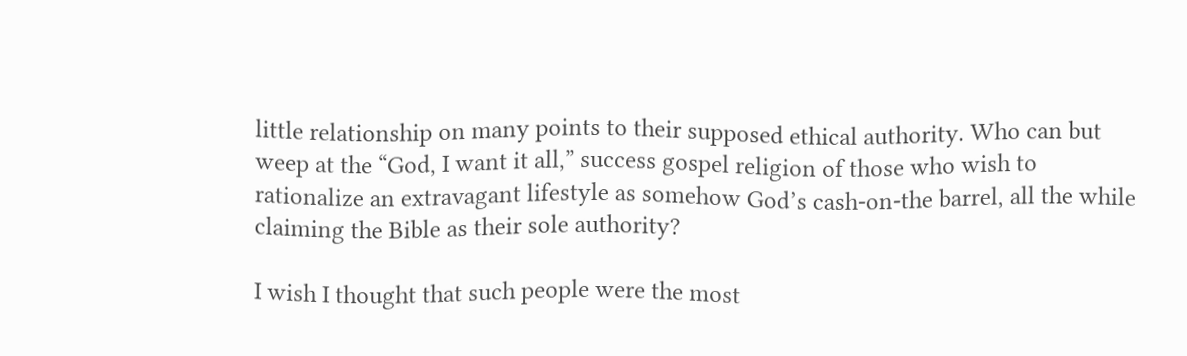little relationship on many points to their supposed ethical authority. Who can but weep at the “God, I want it all,” success gospel religion of those who wish to rationalize an extravagant lifestyle as somehow God’s cash-on-the barrel, all the while claiming the Bible as their sole authority?

I wish I thought that such people were the most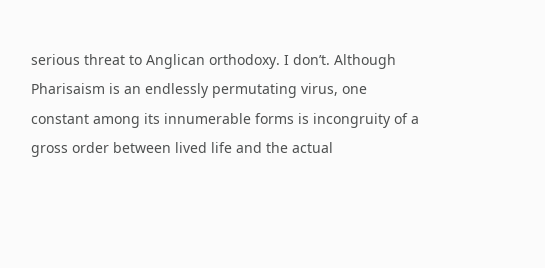serious threat to Anglican orthodoxy. I don’t. Although Pharisaism is an endlessly permutating virus, one constant among its innumerable forms is incongruity of a gross order between lived life and the actual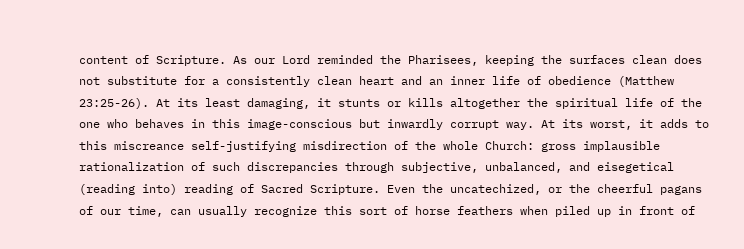content of Scripture. As our Lord reminded the Pharisees, keeping the surfaces clean does not substitute for a consistently clean heart and an inner life of obedience (Matthew 23:25-26). At its least damaging, it stunts or kills altogether the spiritual life of the one who behaves in this image-conscious but inwardly corrupt way. At its worst, it adds to this miscreance self-justifying misdirection of the whole Church: gross implausible rationalization of such discrepancies through subjective, unbalanced, and eisegetical (reading into) reading of Sacred Scripture. Even the uncatechized, or the cheerful pagans of our time, can usually recognize this sort of horse feathers when piled up in front of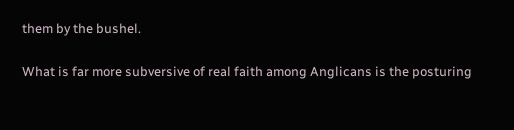them by the bushel.

What is far more subversive of real faith among Anglicans is the posturing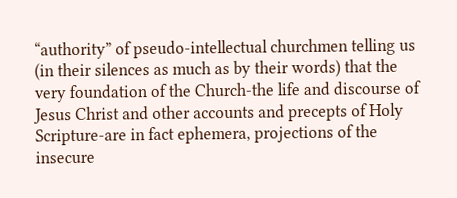“authority” of pseudo-intellectual churchmen telling us (in their silences as much as by their words) that the very foundation of the Church-the life and discourse of Jesus Christ and other accounts and precepts of Holy Scripture-are in fact ephemera, projections of the insecure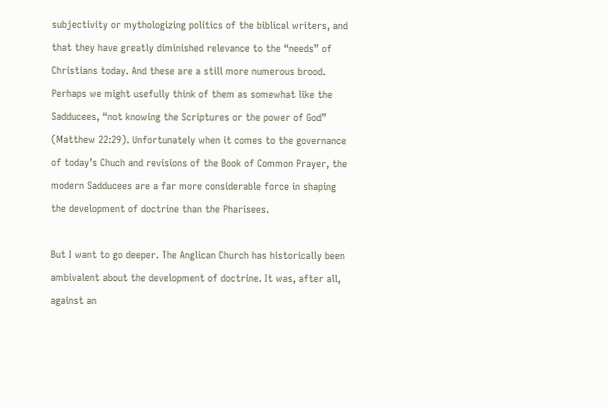subjectivity or mythologizing politics of the biblical writers, and that they have greatly diminished relevance to the “needs” of Christians today. And these are a still more numerous brood. Perhaps we might usefully think of them as somewhat like the Sadducees, “not knowing the Scriptures or the power of God” (Matthew 22:29). Unfortunately when it comes to the governance of today’s Chuch and revisions of the Book of Common Prayer, the modern Sadducees are a far more considerable force in shaping the development of doctrine than the Pharisees.

But I want to go deeper. The Anglican Church has historically been ambivalent about the development of doctrine. It was, after all, against an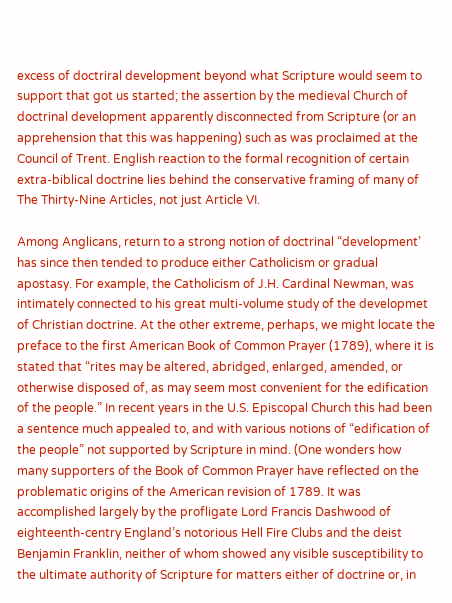excess of doctriral development beyond what Scripture would seem to support that got us started; the assertion by the medieval Church of doctrinal development apparently disconnected from Scripture (or an apprehension that this was happening) such as was proclaimed at the Council of Trent. English reaction to the formal recognition of certain extra-biblical doctrine lies behind the conservative framing of many of The Thirty-Nine Articles, not just Article VI.

Among Anglicans, return to a strong notion of doctrinal “development’ has since then tended to produce either Catholicism or gradual apostasy. For example, the Catholicism of J.H. Cardinal Newman, was intimately connected to his great multi-volume study of the developmet of Christian doctrine. At the other extreme, perhaps, we might locate the preface to the first American Book of Common Prayer (1789), where it is stated that “rites may be altered, abridged, enlarged, amended, or otherwise disposed of, as may seem most convenient for the edification of the people.” In recent years in the U.S. Episcopal Church this had been a sentence much appealed to, and with various notions of “edification of the people” not supported by Scripture in mind. (One wonders how many supporters of the Book of Common Prayer have reflected on the problematic origins of the American revision of 1789. It was accomplished largely by the profligate Lord Francis Dashwood of eighteenth-centry England’s notorious Hell Fire Clubs and the deist Benjamin Franklin, neither of whom showed any visible susceptibility to the ultimate authority of Scripture for matters either of doctrine or, in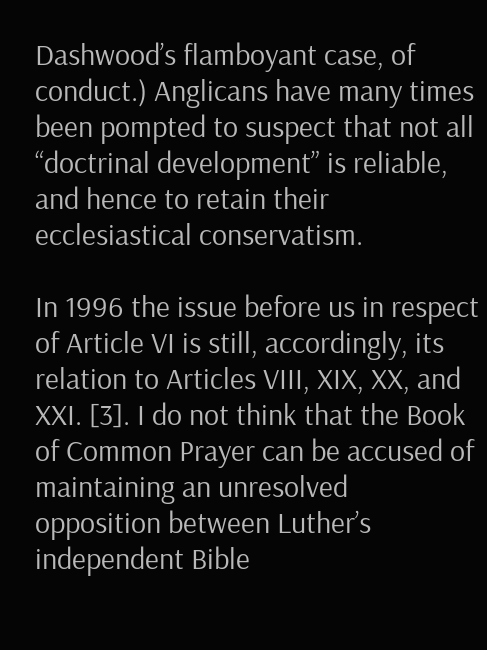Dashwood’s flamboyant case, of conduct.) Anglicans have many times been pompted to suspect that not all “doctrinal development” is reliable, and hence to retain their ecclesiastical conservatism.

In 1996 the issue before us in respect of Article VI is still, accordingly, its relation to Articles VIII, XIX, XX, and XXI. [3]. I do not think that the Book of Common Prayer can be accused of maintaining an unresolved opposition between Luther’s independent Bible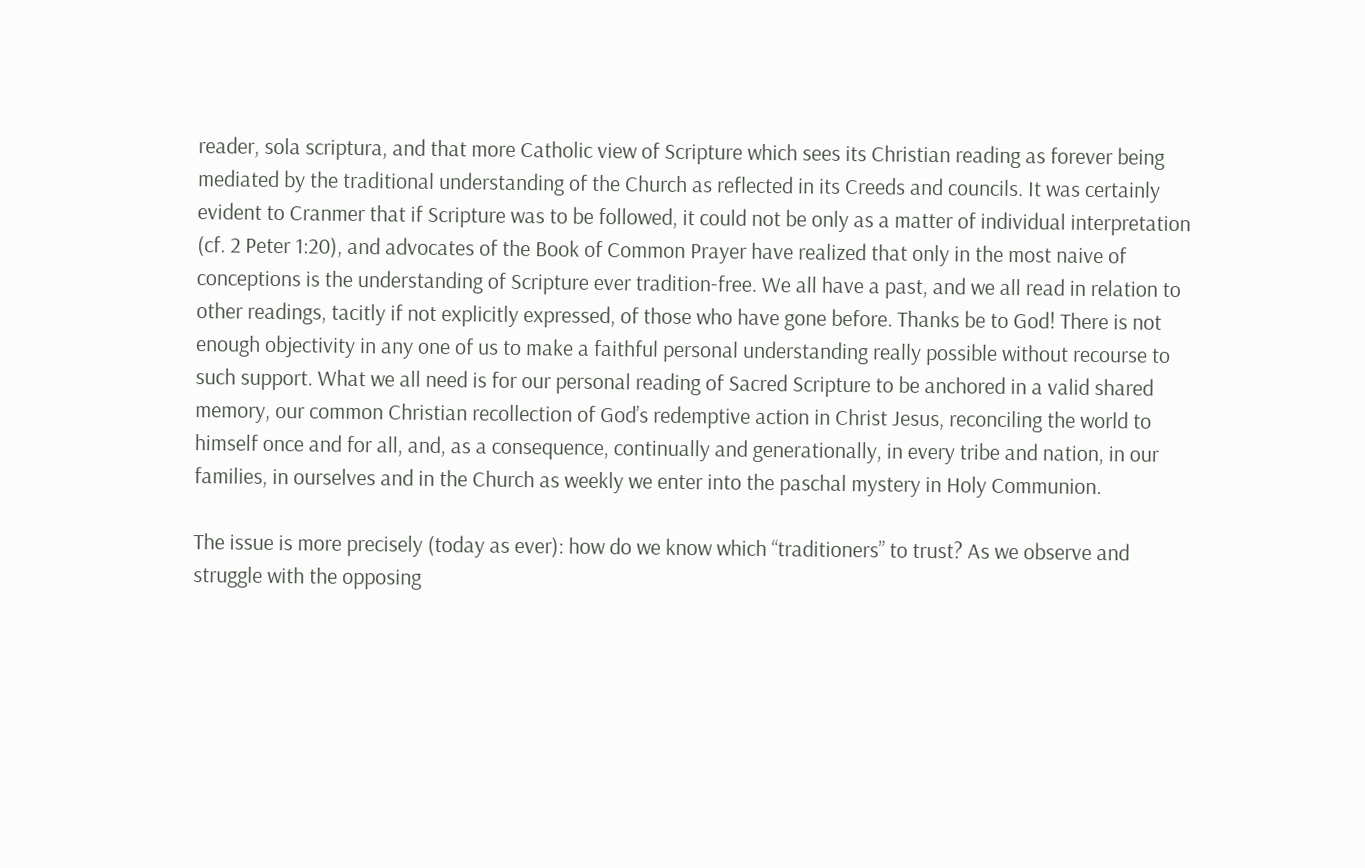reader, sola scriptura, and that more Catholic view of Scripture which sees its Christian reading as forever being mediated by the traditional understanding of the Church as reflected in its Creeds and councils. It was certainly evident to Cranmer that if Scripture was to be followed, it could not be only as a matter of individual interpretation (cf. 2 Peter 1:20), and advocates of the Book of Common Prayer have realized that only in the most naive of conceptions is the understanding of Scripture ever tradition-free. We all have a past, and we all read in relation to other readings, tacitly if not explicitly expressed, of those who have gone before. Thanks be to God! There is not enough objectivity in any one of us to make a faithful personal understanding really possible without recourse to such support. What we all need is for our personal reading of Sacred Scripture to be anchored in a valid shared memory, our common Christian recollection of God’s redemptive action in Christ Jesus, reconciling the world to himself once and for all, and, as a consequence, continually and generationally, in every tribe and nation, in our families, in ourselves and in the Church as weekly we enter into the paschal mystery in Holy Communion.

The issue is more precisely (today as ever): how do we know which “traditioners” to trust? As we observe and struggle with the opposing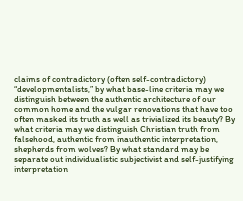claims of contradictory (often self-contradictory) “developmentalists,” by what base-line criteria may we distinguish between the authentic architecture of our common home and the vulgar renovations that have too often masked its truth as well as trivialized its beauty? By what criteria may we distinguish Christian truth from falsehood, authentic from inauthentic interpretation, shepherds from wolves? By what standard may be separate out individualistic subjectivist and self-justifying interpretation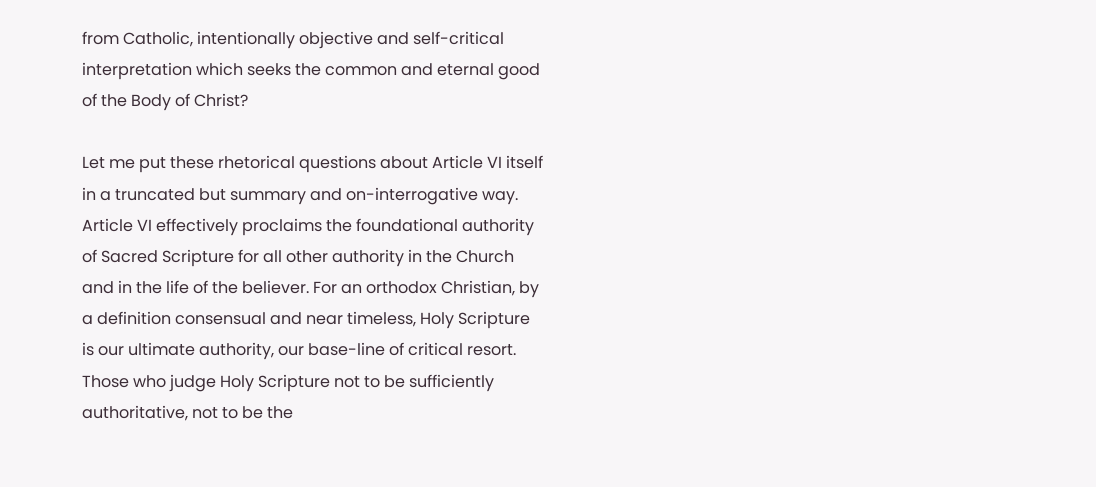from Catholic, intentionally objective and self-critical interpretation which seeks the common and eternal good of the Body of Christ?

Let me put these rhetorical questions about Article VI itself in a truncated but summary and on-interrogative way. Article VI effectively proclaims the foundational authority of Sacred Scripture for all other authority in the Church and in the life of the believer. For an orthodox Christian, by a definition consensual and near timeless, Holy Scripture is our ultimate authority, our base-line of critical resort. Those who judge Holy Scripture not to be sufficiently authoritative, not to be the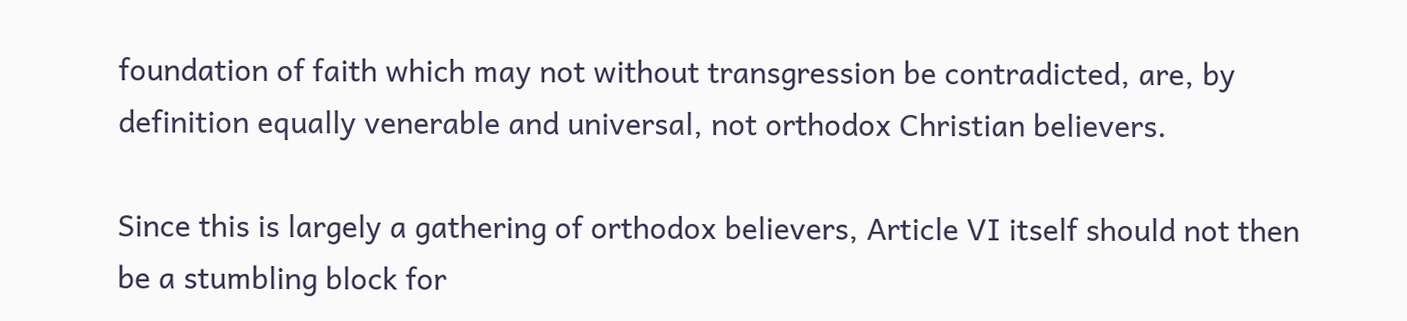foundation of faith which may not without transgression be contradicted, are, by definition equally venerable and universal, not orthodox Christian believers.

Since this is largely a gathering of orthodox believers, Article VI itself should not then be a stumbling block for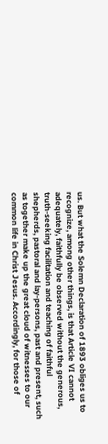us. But what the Solemn Declaration of 1893 obliges us to recognize, among other things, is that Article VI cannot adequately, faithfully be observed without the generous, truth-seeking facilitation and teaching of faithful shepherds, pastoral and lay-persons, past and present, such as together make up the great cloud of witnesses to our common life in Christ Jesus. Accordingly, for those of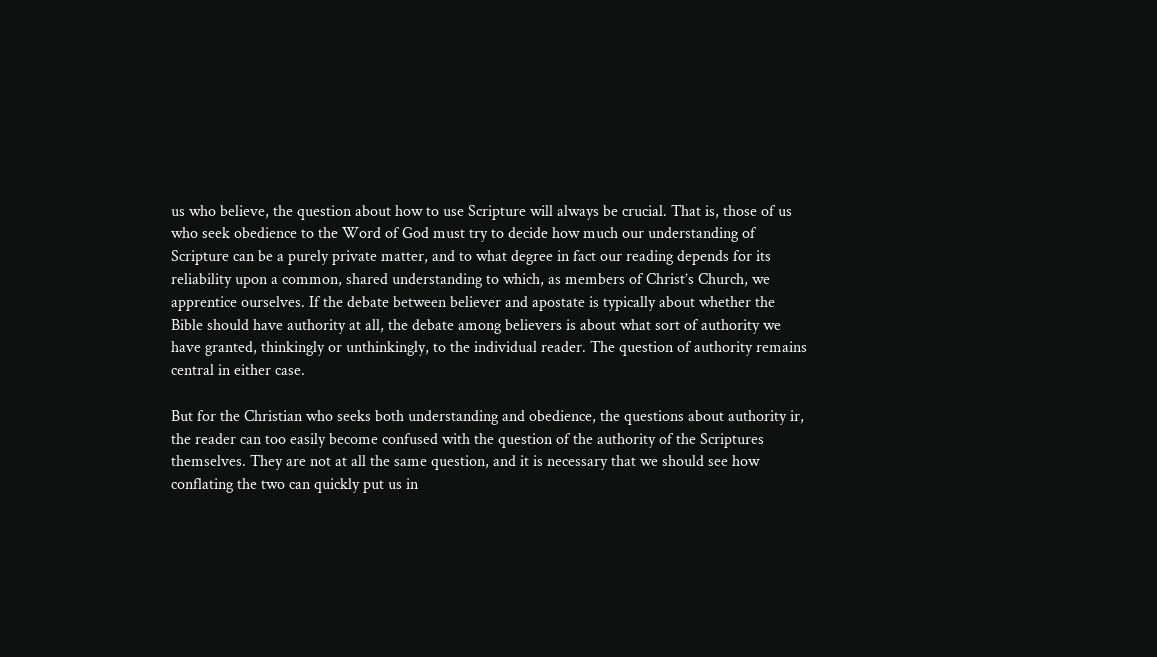us who believe, the question about how to use Scripture will always be crucial. That is, those of us who seek obedience to the Word of God must try to decide how much our understanding of Scripture can be a purely private matter, and to what degree in fact our reading depends for its reliability upon a common, shared understanding to which, as members of Christ’s Church, we apprentice ourselves. If the debate between believer and apostate is typically about whether the Bible should have authority at all, the debate among believers is about what sort of authority we have granted, thinkingly or unthinkingly, to the individual reader. The question of authority remains central in either case.

But for the Christian who seeks both understanding and obedience, the questions about authority ir, the reader can too easily become confused with the question of the authority of the Scriptures themselves. They are not at all the same question, and it is necessary that we should see how conflating the two can quickly put us in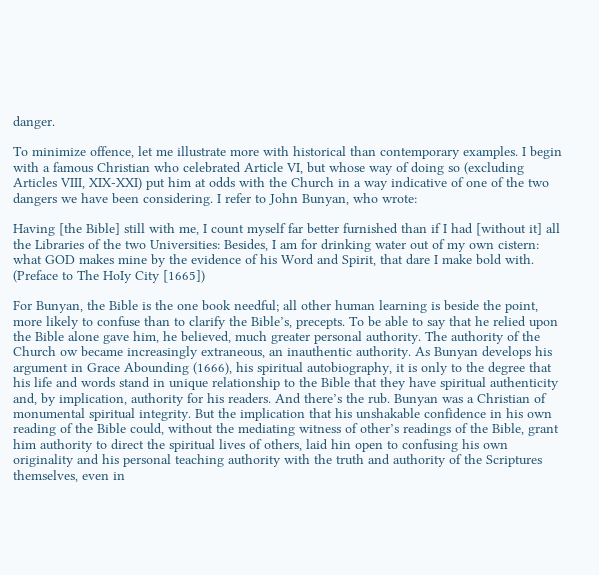danger.

To minimize offence, let me illustrate more with historical than contemporary examples. I begin with a famous Christian who celebrated Article VI, but whose way of doing so (excluding Articles VIII, XIX-XXI) put him at odds with the Church in a way indicative of one of the two dangers we have been considering. I refer to John Bunyan, who wrote:

Having [the Bible] still with me, I count myself far better furnished than if I had [without it] all the Libraries of the two Universities: Besides, I am for drinking water out of my own cistern: what GOD makes mine by the evidence of his Word and Spirit, that dare I make bold with. (Preface to The HoIy City [1665])

For Bunyan, the Bible is the one book needful; all other human learning is beside the point, more likely to confuse than to clarify the Bible’s, precepts. To be able to say that he relied upon the Bible alone gave him, he believed, much greater personal authority. The authority of the Church ow became increasingly extraneous, an inauthentic authority. As Bunyan develops his argument in Grace Abounding (1666), his spiritual autobiography, it is only to the degree that his life and words stand in unique relationship to the Bible that they have spiritual authenticity and, by implication, authority for his readers. And there’s the rub. Bunyan was a Christian of monumental spiritual integrity. But the implication that his unshakable confidence in his own reading of the Bible could, without the mediating witness of other’s readings of the Bible, grant him authority to direct the spiritual lives of others, laid hin open to confusing his own originality and his personal teaching authority with the truth and authority of the Scriptures themselves, even in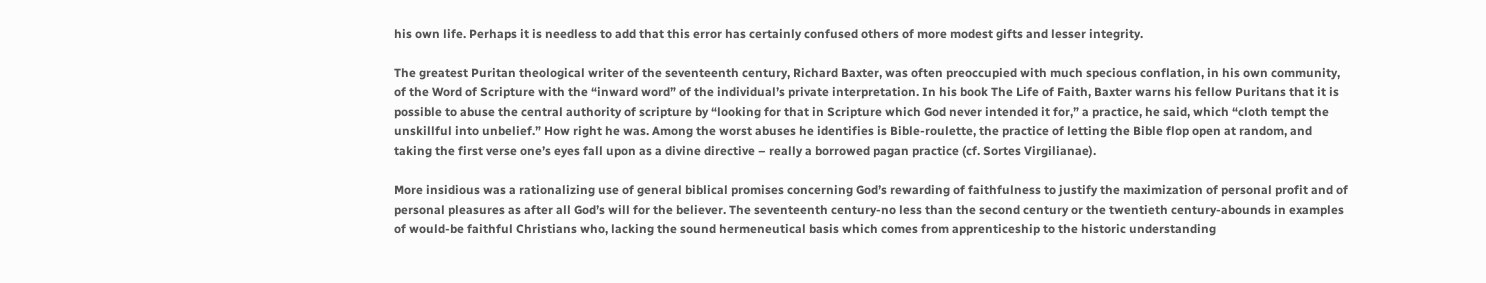his own life. Perhaps it is needless to add that this error has certainly confused others of more modest gifts and lesser integrity.

The greatest Puritan theological writer of the seventeenth century, Richard Baxter, was often preoccupied with much specious conflation, in his own community, of the Word of Scripture with the “inward word” of the individual’s private interpretation. In his book The Life of Faith, Baxter warns his fellow Puritans that it is possible to abuse the central authority of scripture by “looking for that in Scripture which God never intended it for,” a practice, he said, which “cloth tempt the unskillful into unbelief.” How right he was. Among the worst abuses he identifies is Bible-roulette, the practice of letting the Bible flop open at random, and taking the first verse one’s eyes fall upon as a divine directive – really a borrowed pagan practice (cf. Sortes Virgilianae).

More insidious was a rationalizing use of general biblical promises concerning God’s rewarding of faithfulness to justify the maximization of personal profit and of personal pleasures as after all God’s will for the believer. The seventeenth century-no less than the second century or the twentieth century-abounds in examples of would-be faithful Christians who, lacking the sound hermeneutical basis which comes from apprenticeship to the historic understanding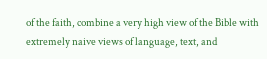of the faith, combine a very high view of the Bible with extremely naive views of language, text, and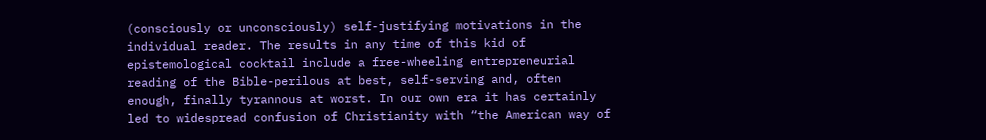(consciously or unconsciously) self-justifying motivations in the individual reader. The results in any time of this kid of epistemological cocktail include a free-wheeling entrepreneurial reading of the Bible-perilous at best, self-serving and, often enough, finally tyrannous at worst. In our own era it has certainly led to widespread confusion of Christianity with “the American way of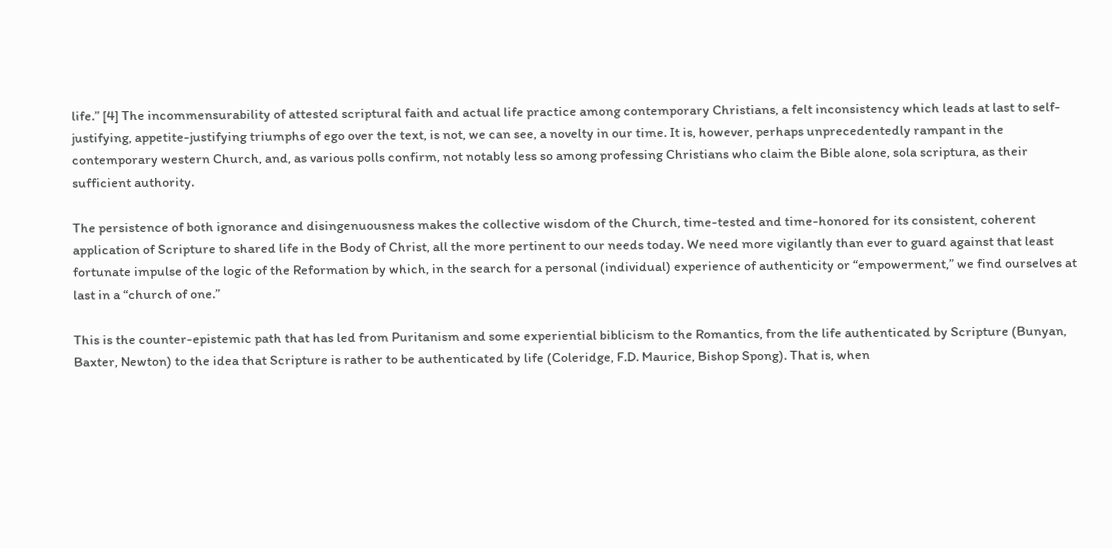life.” [4] The incommensurability of attested scriptural faith and actual life practice among contemporary Christians, a felt inconsistency which leads at last to self-justifying, appetite-justifying triumphs of ego over the text, is not, we can see, a novelty in our time. It is, however, perhaps unprecedentedly rampant in the contemporary western Church, and, as various polls confirm, not notably less so among professing Christians who claim the Bible alone, sola scriptura, as their sufficient authority.

The persistence of both ignorance and disingenuousness makes the collective wisdom of the Church, time-tested and time-honored for its consistent, coherent application of Scripture to shared life in the Body of Christ, all the more pertinent to our needs today. We need more vigilantly than ever to guard against that least fortunate impulse of the logic of the Reformation by which, in the search for a personal (individual) experience of authenticity or “empowerment,” we find ourselves at last in a “church of one.”

This is the counter-epistemic path that has led from Puritanism and some experiential biblicism to the Romantics, from the life authenticated by Scripture (Bunyan, Baxter, Newton) to the idea that Scripture is rather to be authenticated by life (Coleridge, F.D. Maurice, Bishop Spong). That is, when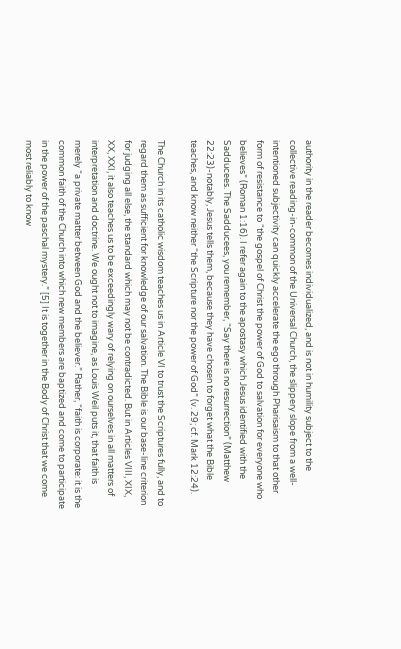authority in the reader becomes individualized, and is not in humility subject to the collective reading-in-common of the Universal Church, the slippery slope from a well-intentioned subjectivity can quickly accelerate the ego through Pharisaism to that other form of resistance to “the gospel of Christ the power of God to salvation for everyone who believes” (Roman 1:16). I refer again to the apostasy which Jesus identified with the Sadducees. The Sadducees, you remember, “Say there is no resurrection” (Matthew 22:23)-notably, Jesus tells them, because they have chosen to forget what the Bible teaches, and know neither “the Scripture nor the power of God” (v. 29; cf. Mark 12:24).

The Church in its catholic wisdom teaches us in Article VI to trust the Scriptures fully, and to regard them as sufficient for knowledge of our salvation. The Bible is our base-line criterion for judging all else, the standard which may not be contradicted. But in Articles VIII, XIX, XX, XXI, it also teaches us to be exceedingly wary of relying on ourselves in all matters of interpretation and doctrine. We ought not to imagine, as Louis Weil puts it, that faith is merely “a private matter between God and the believer.” Rather, “faith is corporate: it is the common faith of the Church into which new members are baptized and come to participate in the power of the paschal mystery.” [5] It is together in the Body of Christ that we come most reliably to know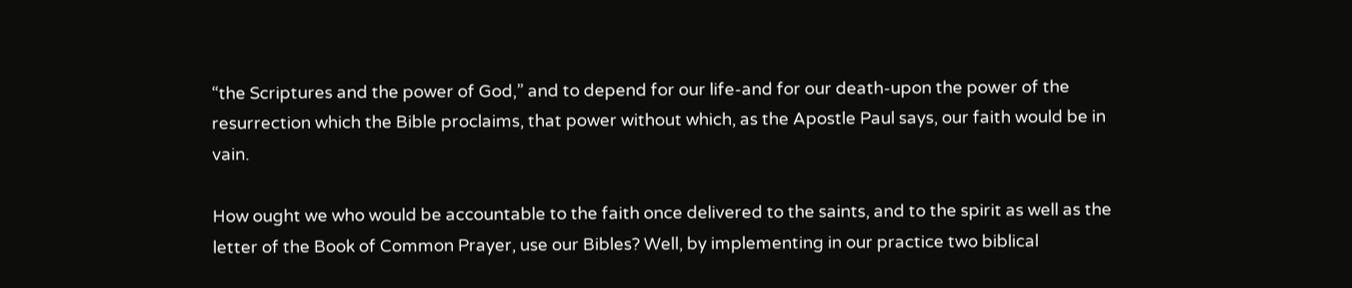“the Scriptures and the power of God,” and to depend for our life-and for our death-upon the power of the resurrection which the Bible proclaims, that power without which, as the Apostle Paul says, our faith would be in vain.

How ought we who would be accountable to the faith once delivered to the saints, and to the spirit as well as the letter of the Book of Common Prayer, use our Bibles? Well, by implementing in our practice two biblical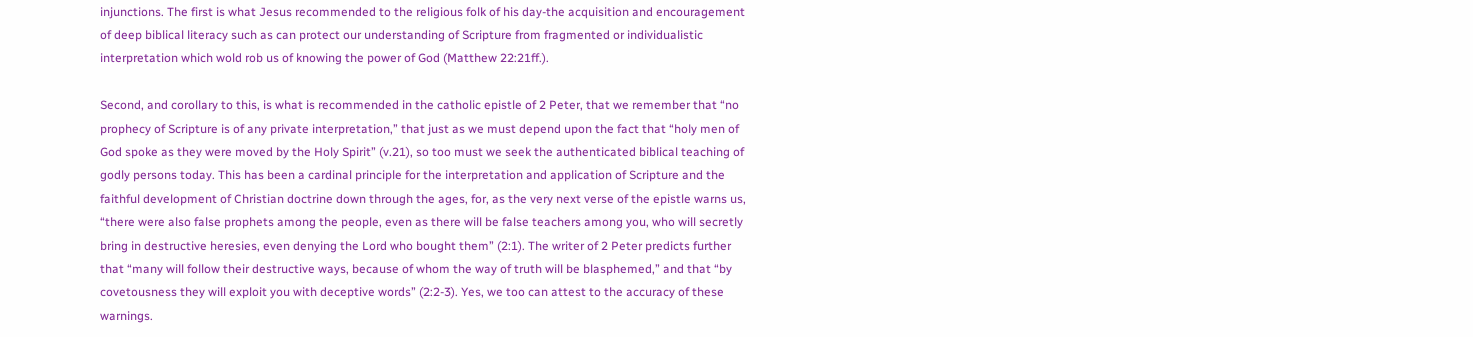injunctions. The first is what Jesus recommended to the religious folk of his day-the acquisition and encouragement of deep biblical literacy such as can protect our understanding of Scripture from fragmented or individualistic interpretation which wold rob us of knowing the power of God (Matthew 22:21ff.).

Second, and corollary to this, is what is recommended in the catholic epistle of 2 Peter, that we remember that “no prophecy of Scripture is of any private interpretation,” that just as we must depend upon the fact that “holy men of God spoke as they were moved by the Holy Spirit” (v.21), so too must we seek the authenticated biblical teaching of godly persons today. This has been a cardinal principle for the interpretation and application of Scripture and the faithful development of Christian doctrine down through the ages, for, as the very next verse of the epistle warns us, “there were also false prophets among the people, even as there will be false teachers among you, who will secretly bring in destructive heresies, even denying the Lord who bought them” (2:1). The writer of 2 Peter predicts further that “many will follow their destructive ways, because of whom the way of truth will be blasphemed,” and that “by covetousness they will exploit you with deceptive words” (2:2-3). Yes, we too can attest to the accuracy of these warnings.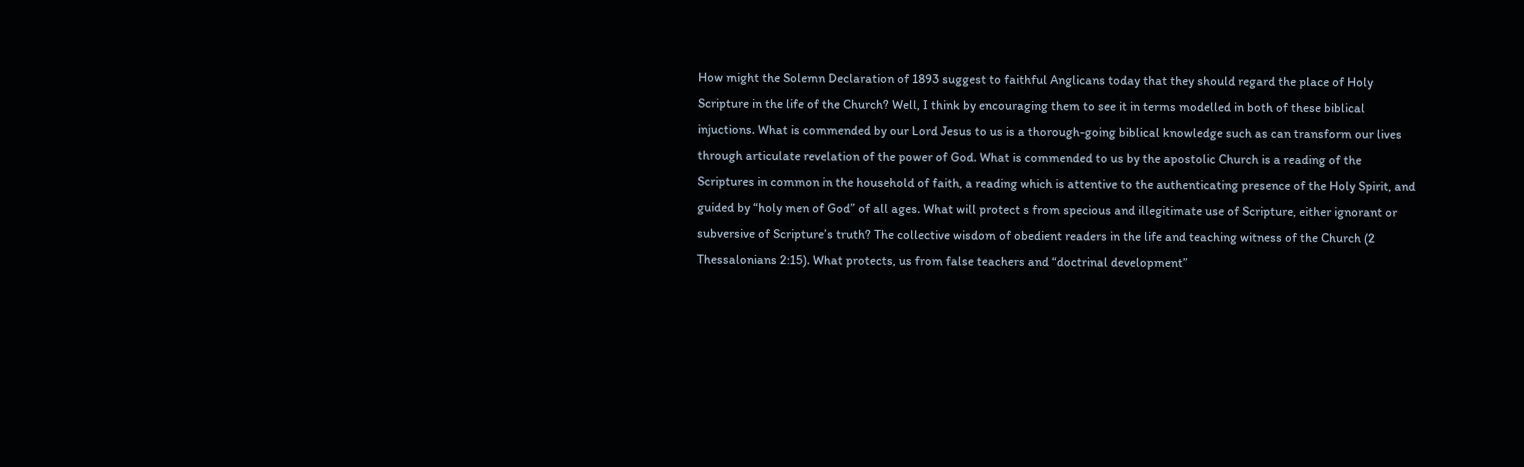How might the Solemn Declaration of 1893 suggest to faithful Anglicans today that they should regard the place of Holy Scripture in the life of the Church? Well, I think by encouraging them to see it in terms modelled in both of these biblical injuctions. What is commended by our Lord Jesus to us is a thorough-going biblical knowledge such as can transform our lives through articulate revelation of the power of God. What is commended to us by the apostolic Church is a reading of the Scriptures in common in the household of faith, a reading which is attentive to the authenticating presence of the Holy Spirit, and guided by “holy men of God” of all ages. What will protect s from specious and illegitimate use of Scripture, either ignorant or subversive of Scripture’s truth? The collective wisdom of obedient readers in the life and teaching witness of the Church (2 Thessalonians 2:15). What protects, us from false teachers and “doctrinal development”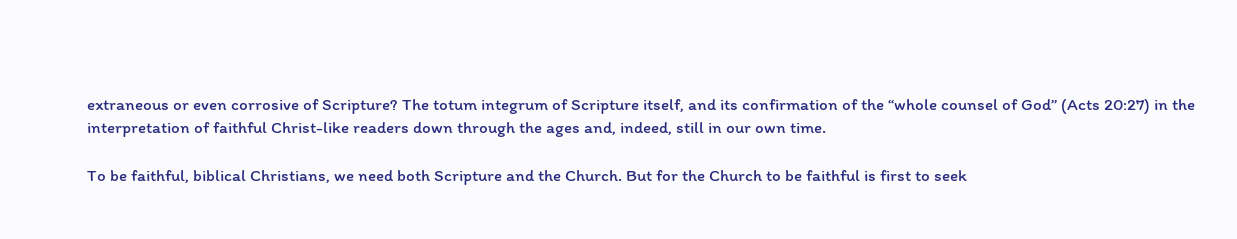extraneous or even corrosive of Scripture? The totum integrum of Scripture itself, and its confirmation of the “whole counsel of God” (Acts 20:27) in the interpretation of faithful Christ-like readers down through the ages and, indeed, still in our own time.

To be faithful, biblical Christians, we need both Scripture and the Church. But for the Church to be faithful is first to seek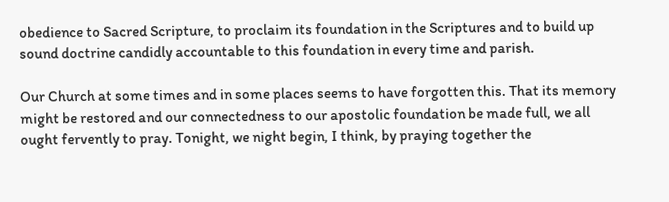obedience to Sacred Scripture, to proclaim its foundation in the Scriptures and to build up sound doctrine candidly accountable to this foundation in every time and parish.

Our Church at some times and in some places seems to have forgotten this. That its memory might be restored and our connectedness to our apostolic foundation be made full, we all ought fervently to pray. Tonight, we night begin, I think, by praying together the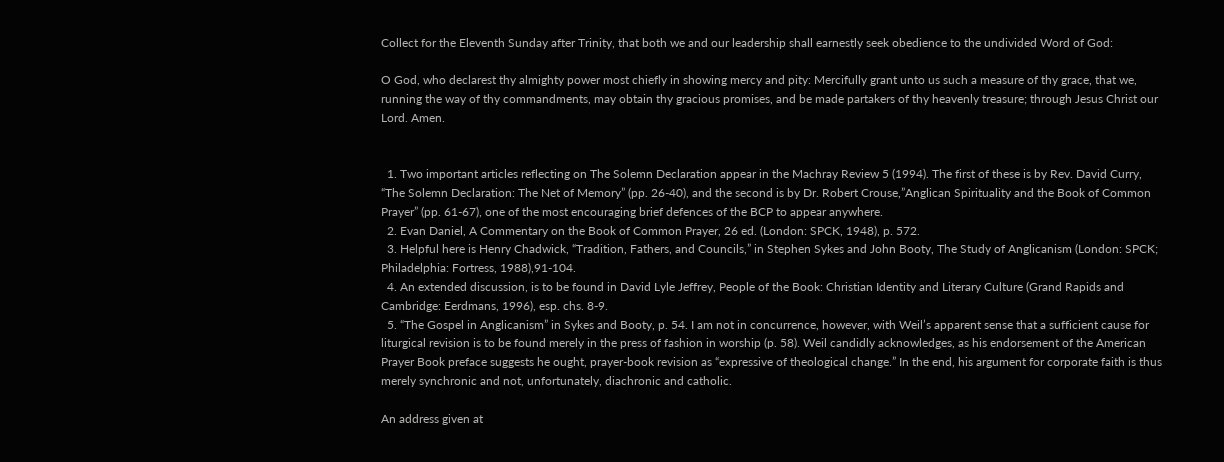Collect for the Eleventh Sunday after Trinity, that both we and our leadership shall earnestly seek obedience to the undivided Word of God:

O God, who declarest thy almighty power most chiefly in showing mercy and pity: Mercifully grant unto us such a measure of thy grace, that we, running the way of thy commandments, may obtain thy gracious promises, and be made partakers of thy heavenly treasure; through Jesus Christ our Lord. Amen.


  1. Two important articles reflecting on The Solemn Declaration appear in the Machray Review 5 (1994). The first of these is by Rev. David Curry, “The Solemn Declaration: The Net of Memory” (pp. 26-40), and the second is by Dr. Robert Crouse,”Anglican Spirituality and the Book of Common Prayer” (pp. 61-67), one of the most encouraging brief defences of the BCP to appear anywhere.
  2. Evan Daniel, A Commentary on the Book of Common Prayer, 26 ed. (London: SPCK, 1948), p. 572.
  3. Helpful here is Henry Chadwick, “Tradition, Fathers, and Councils,” in Stephen Sykes and John Booty, The Study of Anglicanism (London: SPCK; Philadelphia: Fortress, 1988),91-104.
  4. An extended discussion, is to be found in David Lyle Jeffrey, People of the Book: Christian Identity and Literary Culture (Grand Rapids and Cambridge: Eerdmans, 1996), esp. chs. 8-9.
  5. “The Gospel in Anglicanism” in Sykes and Booty, p. 54. I am not in concurrence, however, with Weil’s apparent sense that a sufficient cause for liturgical revision is to be found merely in the press of fashion in worship (p. 58). Weil candidly acknowledges, as his endorsement of the American Prayer Book preface suggests he ought, prayer-book revision as “expressive of theological change.” In the end, his argument for corporate faith is thus merely synchronic and not, unfortunately, diachronic and catholic.

An address given at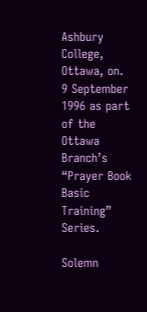Ashbury College, Ottawa, on. 9 September 1996 as part of the Ottawa Branch’s “Prayer Book Basic Training” Series.

Solemn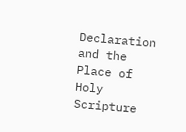Declaration and the Place of Holy Scripture